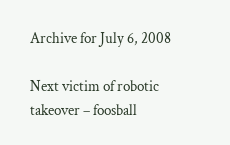Archive for July 6, 2008

Next victim of robotic takeover – foosball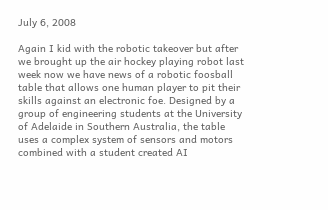July 6, 2008

Again I kid with the robotic takeover but after we brought up the air hockey playing robot last week now we have news of a robotic foosball table that allows one human player to pit their skills against an electronic foe. Designed by a group of engineering students at the University of Adelaide in Southern Australia, the table uses a complex system of sensors and motors combined with a student created AI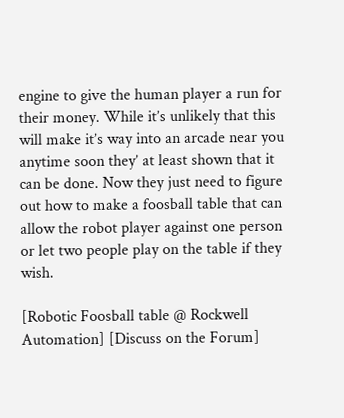engine to give the human player a run for their money. While it’s unlikely that this will make it’s way into an arcade near you anytime soon they’ at least shown that it can be done. Now they just need to figure out how to make a foosball table that can allow the robot player against one person or let two people play on the table if they wish.

[Robotic Foosball table @ Rockwell Automation] [Discuss on the Forum]